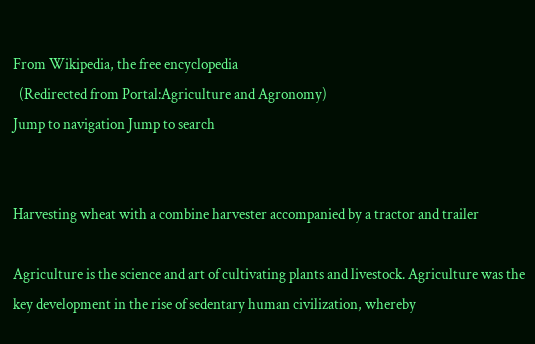From Wikipedia, the free encyclopedia
  (Redirected from Portal:Agriculture and Agronomy)
Jump to navigation Jump to search


Harvesting wheat with a combine harvester accompanied by a tractor and trailer

Agriculture is the science and art of cultivating plants and livestock. Agriculture was the key development in the rise of sedentary human civilization, whereby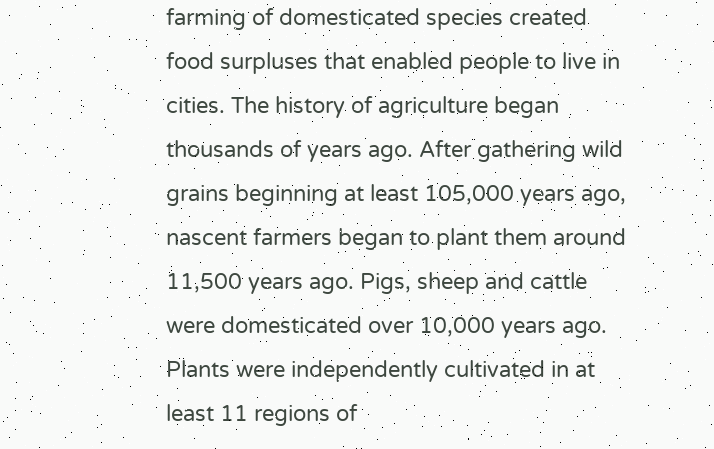farming of domesticated species created food surpluses that enabled people to live in cities. The history of agriculture began thousands of years ago. After gathering wild grains beginning at least 105,000 years ago, nascent farmers began to plant them around 11,500 years ago. Pigs, sheep and cattle were domesticated over 10,000 years ago. Plants were independently cultivated in at least 11 regions of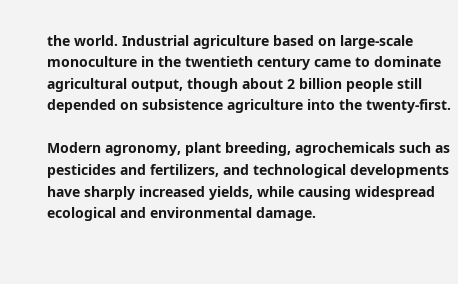the world. Industrial agriculture based on large-scale monoculture in the twentieth century came to dominate agricultural output, though about 2 billion people still depended on subsistence agriculture into the twenty-first.

Modern agronomy, plant breeding, agrochemicals such as pesticides and fertilizers, and technological developments have sharply increased yields, while causing widespread ecological and environmental damage.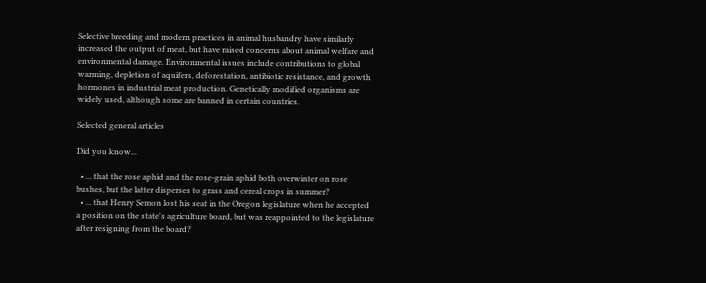Selective breeding and modern practices in animal husbandry have similarly increased the output of meat, but have raised concerns about animal welfare and environmental damage. Environmental issues include contributions to global warming, depletion of aquifers, deforestation, antibiotic resistance, and growth hormones in industrial meat production. Genetically modified organisms are widely used, although some are banned in certain countries.

Selected general articles

Did you know...

  • ... that the rose aphid and the rose-grain aphid both overwinter on rose bushes, but the latter disperses to grass and cereal crops in summer?
  • ... that Henry Semon lost his seat in the Oregon legislature when he accepted a position on the state's agriculture board, but was reappointed to the legislature after resigning from the board?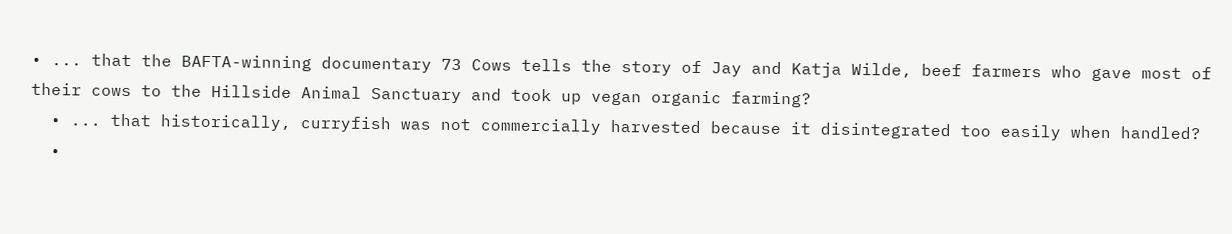• ... that the BAFTA-winning documentary 73 Cows tells the story of Jay and Katja Wilde, beef farmers who gave most of their cows to the Hillside Animal Sanctuary and took up vegan organic farming?
  • ... that historically, curryfish was not commercially harvested because it disintegrated too easily when handled?
  •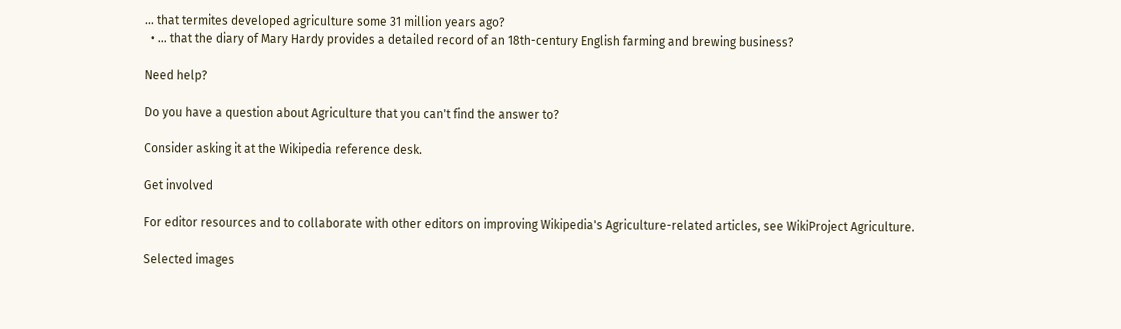... that termites developed agriculture some 31 million years ago?
  • ... that the diary of Mary Hardy provides a detailed record of an 18th-century English farming and brewing business?

Need help?

Do you have a question about Agriculture that you can't find the answer to?

Consider asking it at the Wikipedia reference desk.

Get involved

For editor resources and to collaborate with other editors on improving Wikipedia's Agriculture-related articles, see WikiProject Agriculture.

Selected images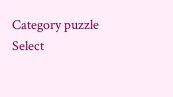Category puzzle
Select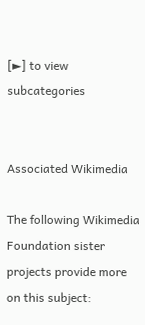[►] to view subcategories


Associated Wikimedia

The following Wikimedia Foundation sister projects provide more on this subject: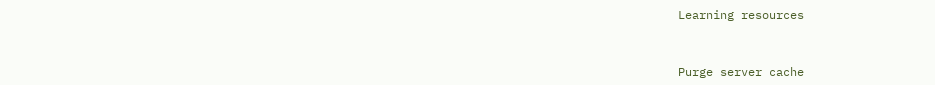Learning resources



Purge server cache